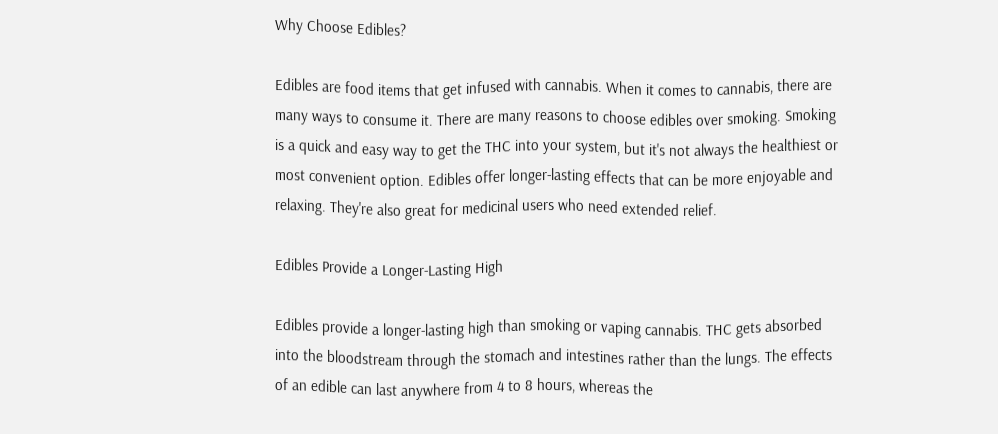Why Choose Edibles?

Edibles are food items that get infused with cannabis. When it comes to cannabis, there are many ways to consume it. There are many reasons to choose edibles over smoking. Smoking is a quick and easy way to get the THC into your system, but it's not always the healthiest or most convenient option. Edibles offer longer-lasting effects that can be more enjoyable and relaxing. They're also great for medicinal users who need extended relief.

Edibles Provide a Longer-Lasting High

Edibles provide a longer-lasting high than smoking or vaping cannabis. THC gets absorbed into the bloodstream through the stomach and intestines rather than the lungs. The effects of an edible can last anywhere from 4 to 8 hours, whereas the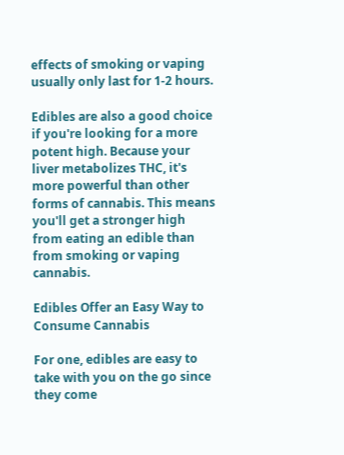effects of smoking or vaping usually only last for 1-2 hours.

Edibles are also a good choice if you're looking for a more potent high. Because your liver metabolizes THC, it's more powerful than other forms of cannabis. This means you'll get a stronger high from eating an edible than from smoking or vaping cannabis.

Edibles Offer an Easy Way to Consume Cannabis

For one, edibles are easy to take with you on the go since they come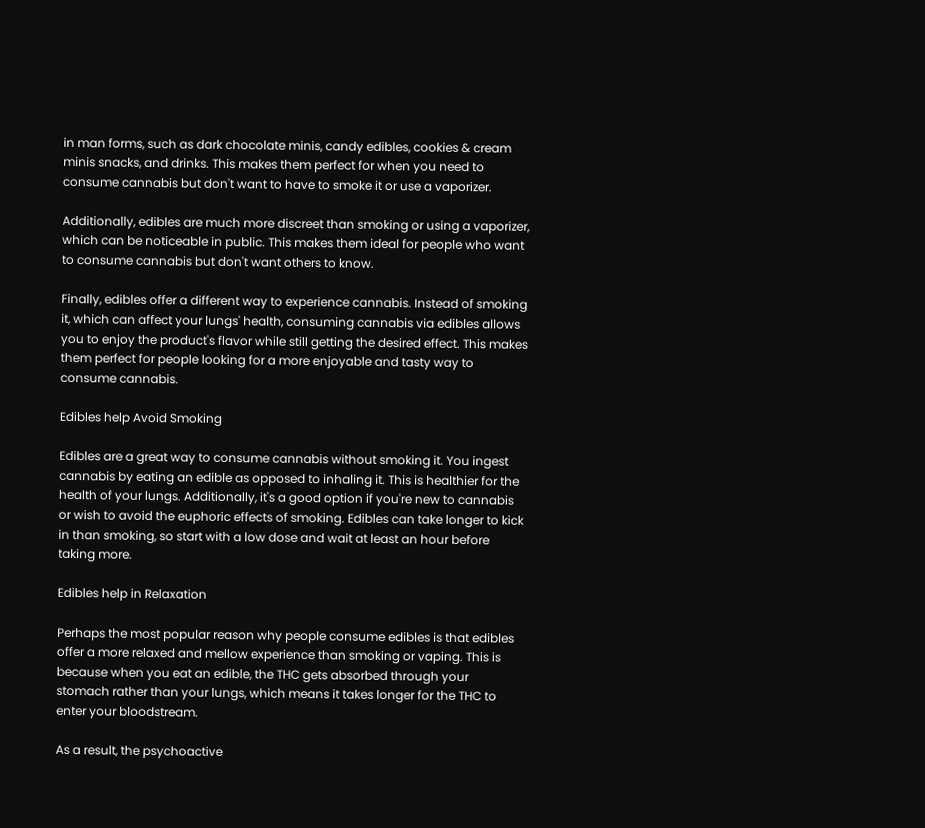in man forms, such as dark chocolate minis, candy edibles, cookies & cream minis snacks, and drinks. This makes them perfect for when you need to consume cannabis but don't want to have to smoke it or use a vaporizer.

Additionally, edibles are much more discreet than smoking or using a vaporizer, which can be noticeable in public. This makes them ideal for people who want to consume cannabis but don't want others to know.

Finally, edibles offer a different way to experience cannabis. Instead of smoking it, which can affect your lungs' health, consuming cannabis via edibles allows you to enjoy the product's flavor while still getting the desired effect. This makes them perfect for people looking for a more enjoyable and tasty way to consume cannabis.

Edibles help Avoid Smoking

Edibles are a great way to consume cannabis without smoking it. You ingest cannabis by eating an edible as opposed to inhaling it. This is healthier for the health of your lungs. Additionally, it's a good option if you're new to cannabis or wish to avoid the euphoric effects of smoking. Edibles can take longer to kick in than smoking, so start with a low dose and wait at least an hour before taking more.

Edibles help in Relaxation

Perhaps the most popular reason why people consume edibles is that edibles offer a more relaxed and mellow experience than smoking or vaping. This is because when you eat an edible, the THC gets absorbed through your stomach rather than your lungs, which means it takes longer for the THC to enter your bloodstream.

As a result, the psychoactive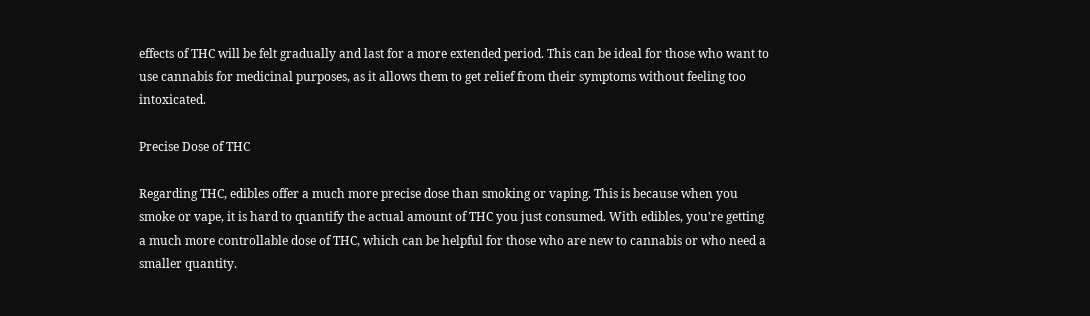effects of THC will be felt gradually and last for a more extended period. This can be ideal for those who want to use cannabis for medicinal purposes, as it allows them to get relief from their symptoms without feeling too intoxicated.

Precise Dose of THC

Regarding THC, edibles offer a much more precise dose than smoking or vaping. This is because when you smoke or vape, it is hard to quantify the actual amount of THC you just consumed. With edibles, you're getting a much more controllable dose of THC, which can be helpful for those who are new to cannabis or who need a smaller quantity.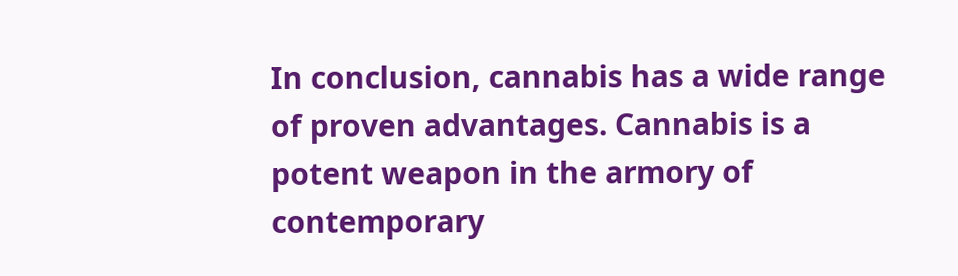In conclusion, cannabis has a wide range of proven advantages. Cannabis is a potent weapon in the armory of contemporary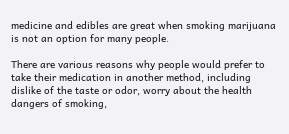medicine and edibles are great when smoking marijuana is not an option for many people.

There are various reasons why people would prefer to take their medication in another method, including dislike of the taste or odor, worry about the health dangers of smoking,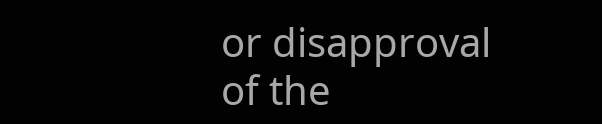or disapproval of the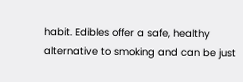habit. Edibles offer a safe, healthy alternative to smoking and can be just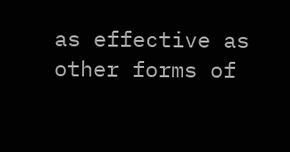as effective as other forms of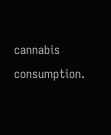cannabis consumption.